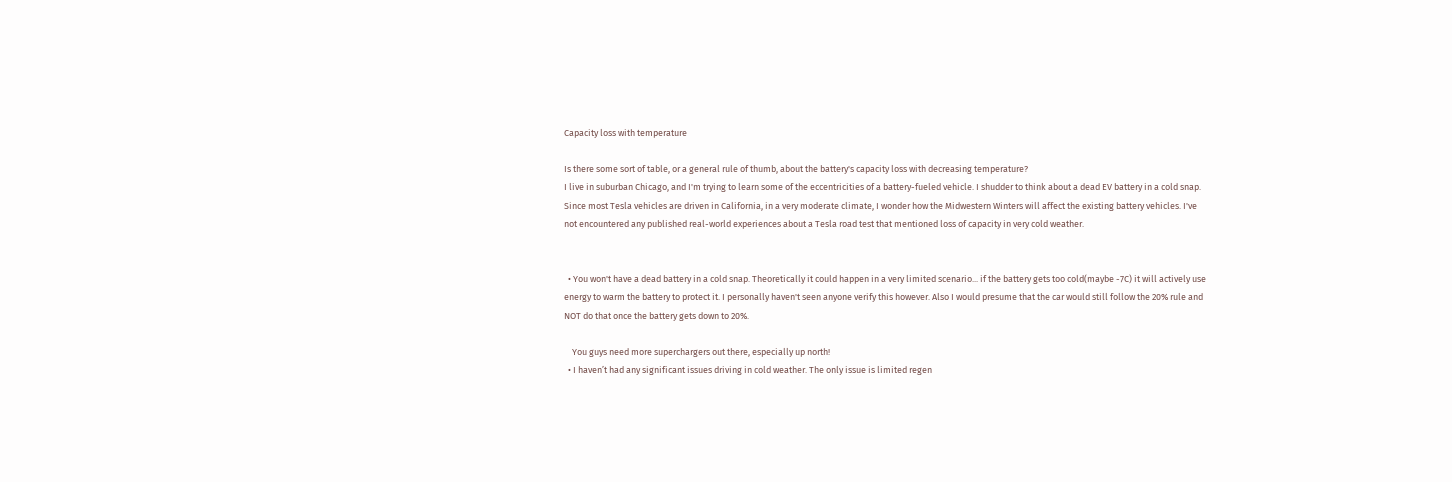Capacity loss with temperature

Is there some sort of table, or a general rule of thumb, about the battery's capacity loss with decreasing temperature?
I live in suburban Chicago, and I'm trying to learn some of the eccentricities of a battery-fueled vehicle. I shudder to think about a dead EV battery in a cold snap.
Since most Tesla vehicles are driven in California, in a very moderate climate, I wonder how the Midwestern Winters will affect the existing battery vehicles. I've not encountered any published real-world experiences about a Tesla road test that mentioned loss of capacity in very cold weather.


  • You won't have a dead battery in a cold snap. Theoretically it could happen in a very limited scenario... if the battery gets too cold(maybe -7C) it will actively use energy to warm the battery to protect it. I personally haven't seen anyone verify this however. Also I would presume that the car would still follow the 20% rule and NOT do that once the battery gets down to 20%.

    You guys need more superchargers out there, especially up north!
  • I haven’t had any significant issues driving in cold weather. The only issue is limited regen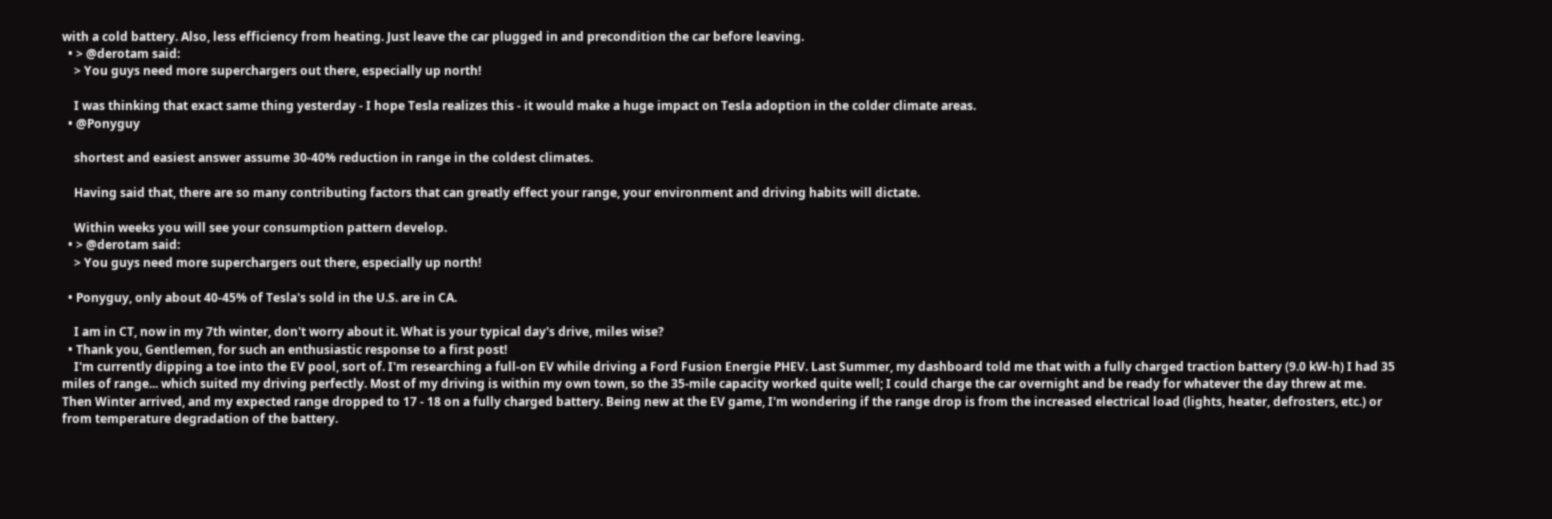with a cold battery. Also, less efficiency from heating. Just leave the car plugged in and precondition the car before leaving.
  • > @derotam said:
    > You guys need more superchargers out there, especially up north!

    I was thinking that exact same thing yesterday - I hope Tesla realizes this - it would make a huge impact on Tesla adoption in the colder climate areas.
  • @Ponyguy

    shortest and easiest answer assume 30-40% reduction in range in the coldest climates.

    Having said that, there are so many contributing factors that can greatly effect your range, your environment and driving habits will dictate.

    Within weeks you will see your consumption pattern develop.
  • > @derotam said:
    > You guys need more superchargers out there, especially up north!

  • Ponyguy, only about 40-45% of Tesla's sold in the U.S. are in CA.

    I am in CT, now in my 7th winter, don't worry about it. What is your typical day's drive, miles wise?
  • Thank you, Gentlemen, for such an enthusiastic response to a first post!
    I'm currently dipping a toe into the EV pool, sort of. I'm researching a full-on EV while driving a Ford Fusion Energie PHEV. Last Summer, my dashboard told me that with a fully charged traction battery (9.0 kW-h) I had 35 miles of range... which suited my driving perfectly. Most of my driving is within my own town, so the 35-mile capacity worked quite well; I could charge the car overnight and be ready for whatever the day threw at me. Then Winter arrived, and my expected range dropped to 17 - 18 on a fully charged battery. Being new at the EV game, I'm wondering if the range drop is from the increased electrical load (lights, heater, defrosters, etc.) or from temperature degradation of the battery.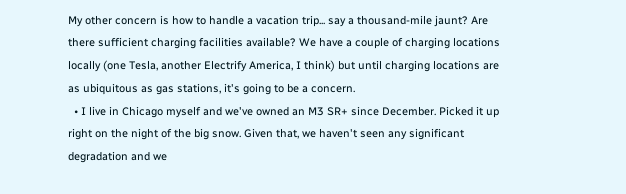My other concern is how to handle a vacation trip... say a thousand-mile jaunt? Are there sufficient charging facilities available? We have a couple of charging locations locally (one Tesla, another Electrify America, I think) but until charging locations are as ubiquitous as gas stations, it's going to be a concern.
  • I live in Chicago myself and we've owned an M3 SR+ since December. Picked it up right on the night of the big snow. Given that, we haven't seen any significant degradation and we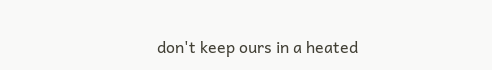don't keep ours in a heated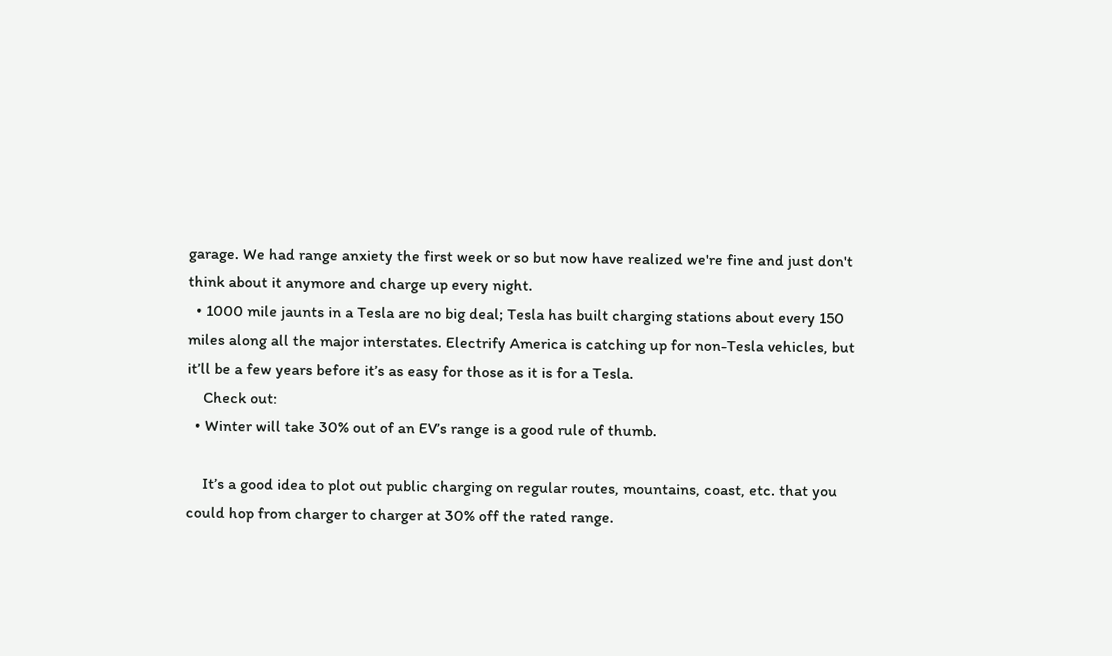garage. We had range anxiety the first week or so but now have realized we're fine and just don't think about it anymore and charge up every night.
  • 1000 mile jaunts in a Tesla are no big deal; Tesla has built charging stations about every 150 miles along all the major interstates. Electrify America is catching up for non-Tesla vehicles, but it’ll be a few years before it’s as easy for those as it is for a Tesla.
    Check out:
  • Winter will take 30% out of an EV’s range is a good rule of thumb.

    It’s a good idea to plot out public charging on regular routes, mountains, coast, etc. that you could hop from charger to charger at 30% off the rated range.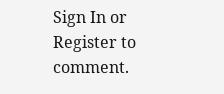Sign In or Register to comment.